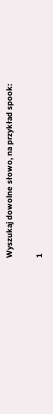Wyszukaj dowolne słowo, na przykład spook:

1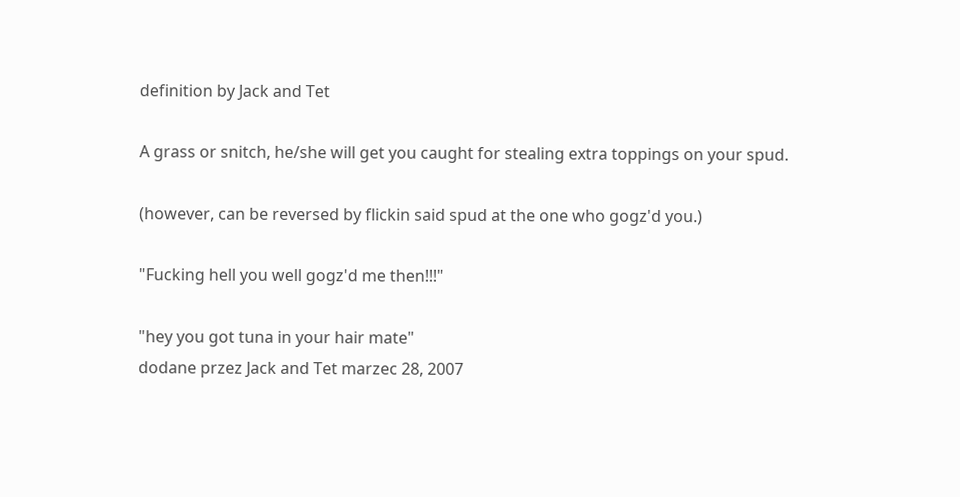definition by Jack and Tet

A grass or snitch, he/she will get you caught for stealing extra toppings on your spud.

(however, can be reversed by flickin said spud at the one who gogz'd you.)

"Fucking hell you well gogz'd me then!!!"

"hey you got tuna in your hair mate"
dodane przez Jack and Tet marzec 28, 2007